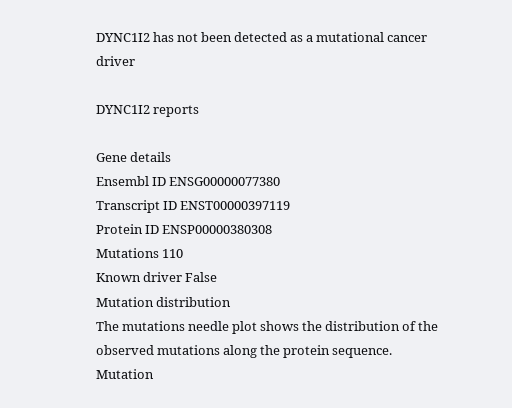DYNC1I2 has not been detected as a mutational cancer driver

DYNC1I2 reports

Gene details
Ensembl ID ENSG00000077380
Transcript ID ENST00000397119
Protein ID ENSP00000380308
Mutations 110
Known driver False
Mutation distribution
The mutations needle plot shows the distribution of the observed mutations along the protein sequence.
Mutation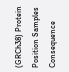(GRCh38) Protein Position Samples Consequence